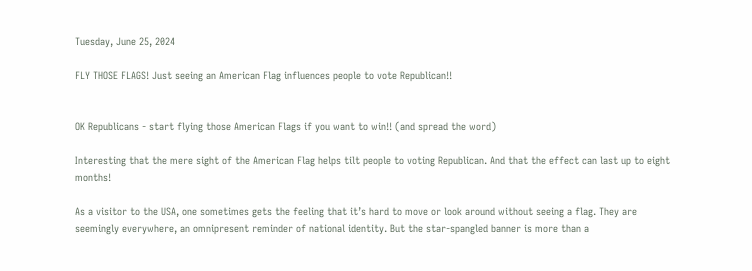Tuesday, June 25, 2024

FLY THOSE FLAGS! Just seeing an American Flag influences people to vote Republican!!


OK Republicans - start flying those American Flags if you want to win!! (and spread the word)

Interesting that the mere sight of the American Flag helps tilt people to voting Republican. And that the effect can last up to eight months!

As a visitor to the USA, one sometimes gets the feeling that it’s hard to move or look around without seeing a flag. They are seemingly everywhere, an omnipresent reminder of national identity. But the star-spangled banner is more than a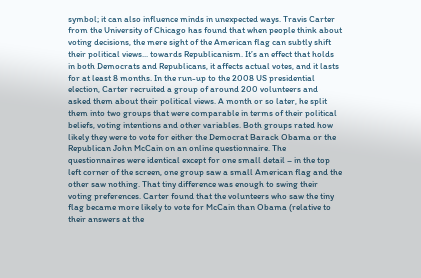symbol; it can also influence minds in unexpected ways. Travis Carter from the University of Chicago has found that when people think about voting decisions, the mere sight of the American flag can subtly shift their political views... towards Republicanism. It’s an effect that holds in both Democrats and Republicans, it affects actual votes, and it lasts for at least 8 months. In the run-up to the 2008 US presidential election, Carter recruited a group of around 200 volunteers and asked them about their political views. A month or so later, he split them into two groups that were comparable in terms of their political beliefs, voting intentions and other variables. Both groups rated how likely they were to vote for either the Democrat Barack Obama or the Republican John McCain on an online questionnaire. The questionnaires were identical except for one small detail – in the top left corner of the screen, one group saw a small American flag and the other saw nothing. That tiny difference was enough to swing their voting preferences. Carter found that the volunteers who saw the tiny flag became more likely to vote for McCain than Obama (relative to their answers at the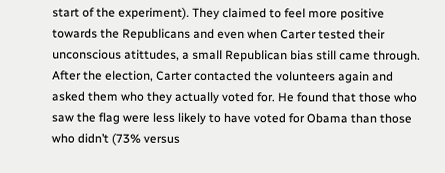start of the experiment). They claimed to feel more positive towards the Republicans and even when Carter tested their unconscious atittudes, a small Republican bias still came through. After the election, Carter contacted the volunteers again and asked them who they actually voted for. He found that those who saw the flag were less likely to have voted for Obama than those who didn’t (73% versus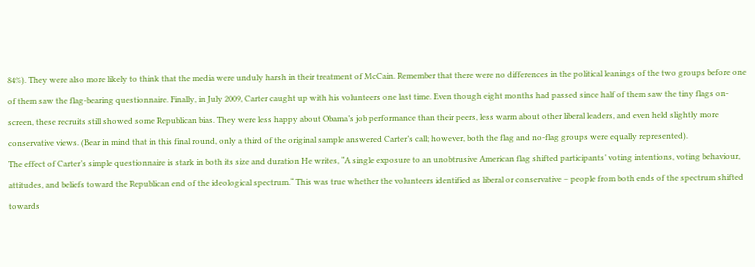84%). They were also more likely to think that the media were unduly harsh in their treatment of McCain. Remember that there were no differences in the political leanings of the two groups before one of them saw the flag-bearing questionnaire. Finally, in July 2009, Carter caught up with his volunteers one last time. Even though eight months had passed since half of them saw the tiny flags on-screen, these recruits still showed some Republican bias. They were less happy about Obama’s job performance than their peers, less warm about other liberal leaders, and even held slightly more conservative views. (Bear in mind that in this final round, only a third of the original sample answered Carter’s call; however, both the flag and no-flag groups were equally represented).
The effect of Carter’s simple questionnaire is stark in both its size and duration He writes, “A single exposure to an unobtrusive American flag shifted participants’ voting intentions, voting behaviour, attitudes, and beliefs toward the Republican end of the ideological spectrum.“ This was true whether the volunteers identified as liberal or conservative – people from both ends of the spectrum shifted towards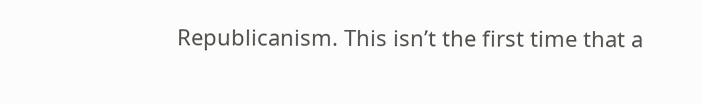Republicanism. This isn’t the first time that a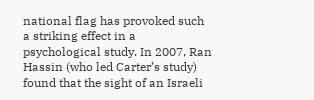national flag has provoked such a striking effect in a psychological study. In 2007, Ran Hassin (who led Carter’s study) found that the sight of an Israeli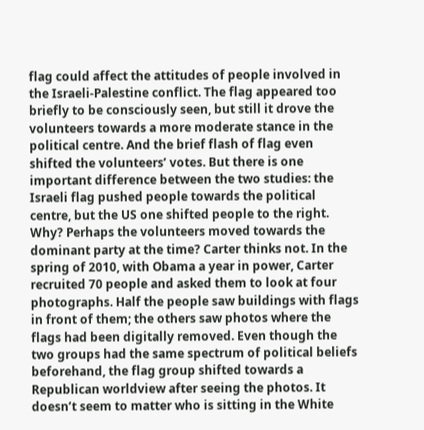flag could affect the attitudes of people involved in the Israeli-Palestine conflict. The flag appeared too briefly to be consciously seen, but still it drove the volunteers towards a more moderate stance in the political centre. And the brief flash of flag even shifted the volunteers’ votes. But there is one important difference between the two studies: the Israeli flag pushed people towards the political centre, but the US one shifted people to the right. Why? Perhaps the volunteers moved towards the dominant party at the time? Carter thinks not. In the spring of 2010, with Obama a year in power, Carter recruited 70 people and asked them to look at four photographs. Half the people saw buildings with flags in front of them; the others saw photos where the flags had been digitally removed. Even though the two groups had the same spectrum of political beliefs beforehand, the flag group shifted towards a Republican worldview after seeing the photos. It doesn’t seem to matter who is sitting in the White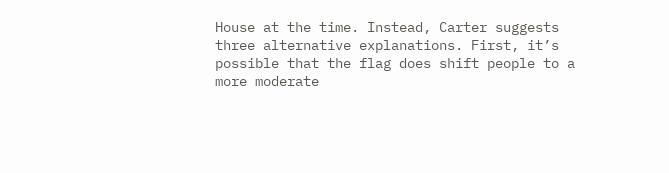House at the time. Instead, Carter suggests three alternative explanations. First, it’s possible that the flag does shift people to a more moderate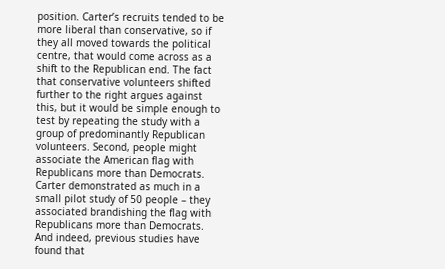position. Carter’s recruits tended to be more liberal than conservative, so if they all moved towards the political centre, that would come across as a shift to the Republican end. The fact that conservative volunteers shifted further to the right argues against this, but it would be simple enough to test by repeating the study with a group of predominantly Republican volunteers. Second, people might associate the American flag with Republicans more than Democrats. Carter demonstrated as much in a small pilot study of 50 people – they associated brandishing the flag with Republicans more than Democrats. And indeed, previous studies have found that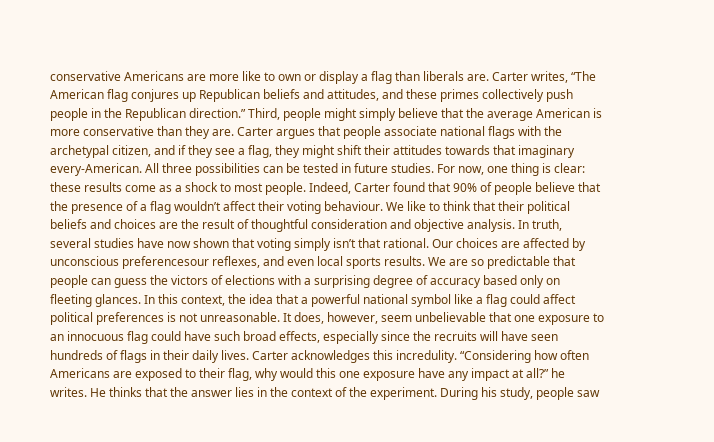conservative Americans are more like to own or display a flag than liberals are. Carter writes, “The American flag conjures up Republican beliefs and attitudes, and these primes collectively push people in the Republican direction.” Third, people might simply believe that the average American is more conservative than they are. Carter argues that people associate national flags with the archetypal citizen, and if they see a flag, they might shift their attitudes towards that imaginary every-American. All three possibilities can be tested in future studies. For now, one thing is clear: these results come as a shock to most people. Indeed, Carter found that 90% of people believe that the presence of a flag wouldn’t affect their voting behaviour. We like to think that their political beliefs and choices are the result of thoughtful consideration and objective analysis. In truth, several studies have now shown that voting simply isn’t that rational. Our choices are affected by unconscious preferencesour reflexes, and even local sports results. We are so predictable that people can guess the victors of elections with a surprising degree of accuracy based only on fleeting glances. In this context, the idea that a powerful national symbol like a flag could affect political preferences is not unreasonable. It does, however, seem unbelievable that one exposure to an innocuous flag could have such broad effects, especially since the recruits will have seen hundreds of flags in their daily lives. Carter acknowledges this incredulity. “Considering how often Americans are exposed to their flag, why would this one exposure have any impact at all?” he writes. He thinks that the answer lies in the context of the experiment. During his study, people saw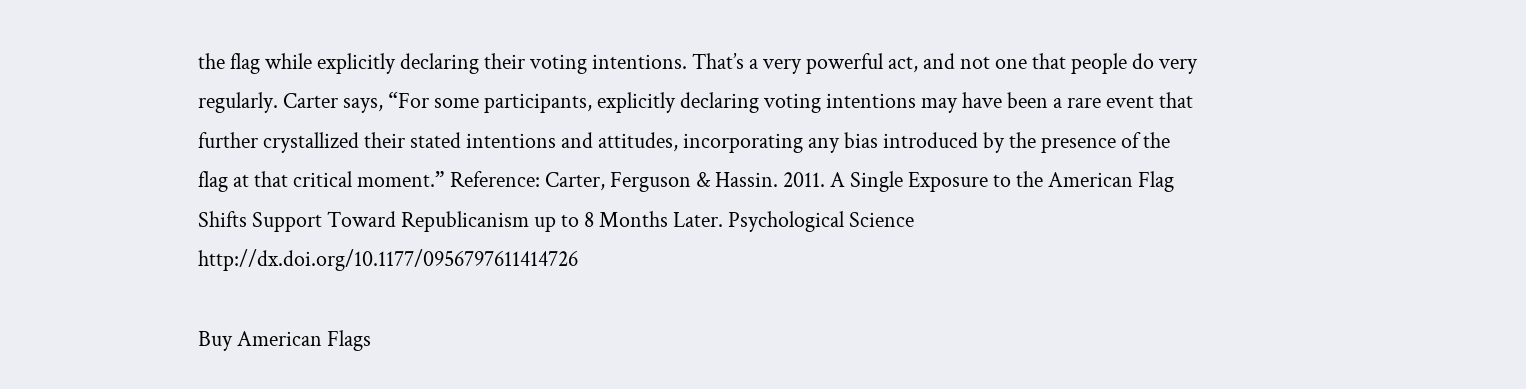the flag while explicitly declaring their voting intentions. That’s a very powerful act, and not one that people do very regularly. Carter says, “For some participants, explicitly declaring voting intentions may have been a rare event that further crystallized their stated intentions and attitudes, incorporating any bias introduced by the presence of the flag at that critical moment.” Reference: Carter, Ferguson & Hassin. 2011. A Single Exposure to the American Flag Shifts Support Toward Republicanism up to 8 Months Later. Psychological Science http://dx.doi.org/10.1177/0956797611414726

Buy American Flags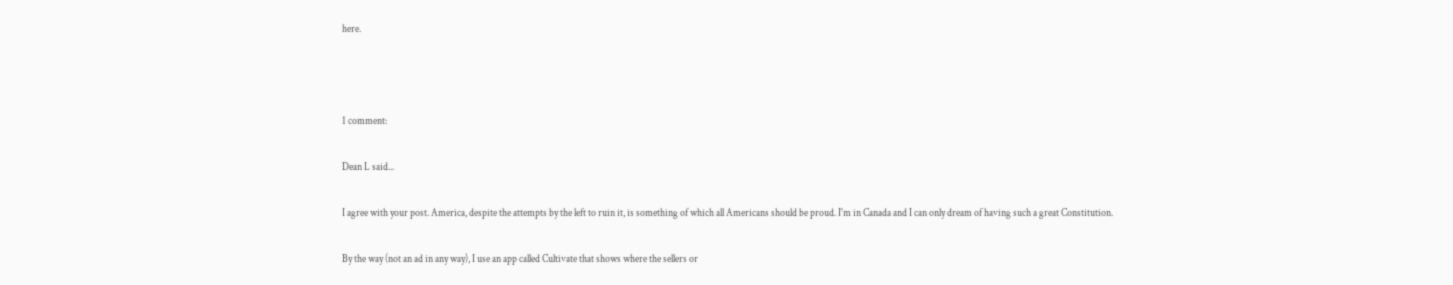here.



1 comment:

Dean L said...

I agree with your post. America, despite the attempts by the left to ruin it, is something of which all Americans should be proud. I'm in Canada and I can only dream of having such a great Constitution.

By the way (not an ad in any way), I use an app called Cultivate that shows where the sellers or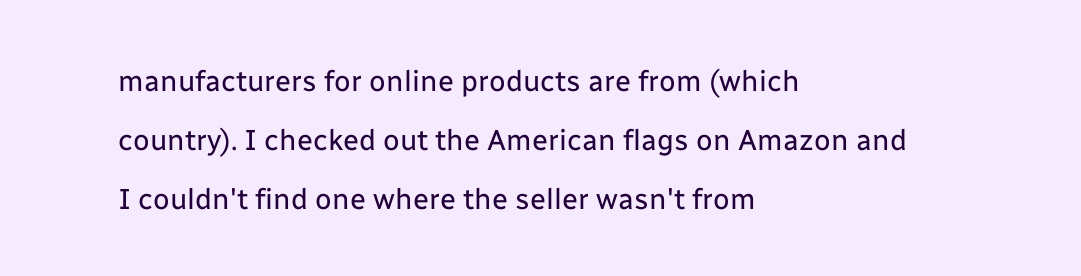manufacturers for online products are from (which country). I checked out the American flags on Amazon and I couldn't find one where the seller wasn't from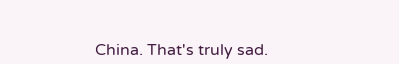China. That's truly sad.